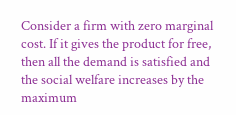Consider a firm with zero marginal cost. If it gives the product for free, then all the demand is satisfied and the social welfare increases by the maximum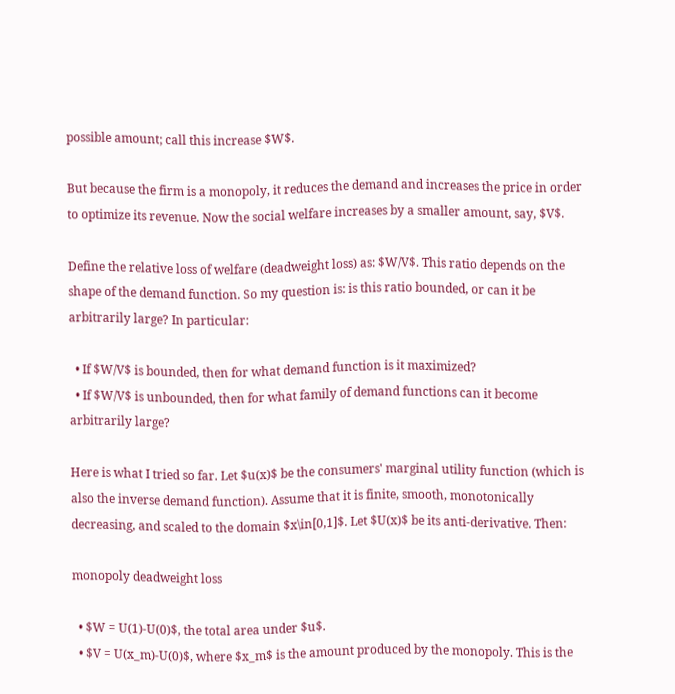possible amount; call this increase $W$.

But because the firm is a monopoly, it reduces the demand and increases the price in order to optimize its revenue. Now the social welfare increases by a smaller amount, say, $V$.

Define the relative loss of welfare (deadweight loss) as: $W/V$. This ratio depends on the shape of the demand function. So my question is: is this ratio bounded, or can it be arbitrarily large? In particular:

  • If $W/V$ is bounded, then for what demand function is it maximized?
  • If $W/V$ is unbounded, then for what family of demand functions can it become arbitrarily large?

Here is what I tried so far. Let $u(x)$ be the consumers' marginal utility function (which is also the inverse demand function). Assume that it is finite, smooth, monotonically decreasing, and scaled to the domain $x\in[0,1]$. Let $U(x)$ be its anti-derivative. Then:

monopoly deadweight loss

  • $W = U(1)-U(0)$, the total area under $u$.
  • $V = U(x_m)-U(0)$, where $x_m$ is the amount produced by the monopoly. This is the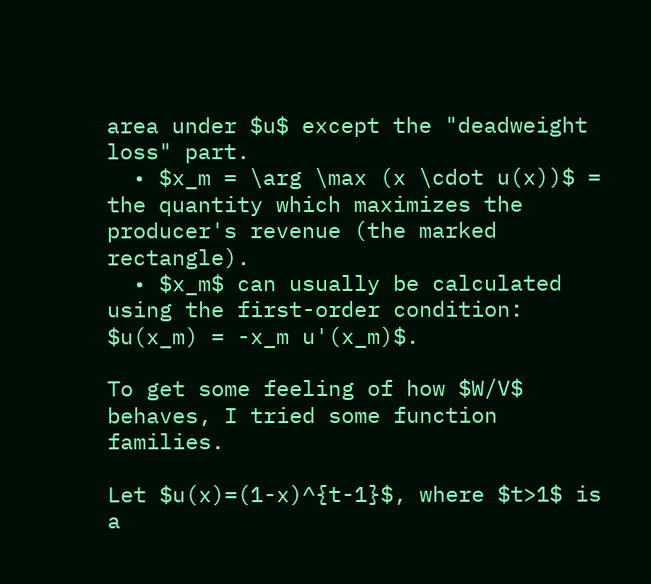area under $u$ except the "deadweight loss" part.
  • $x_m = \arg \max (x \cdot u(x))$ = the quantity which maximizes the producer's revenue (the marked rectangle).
  • $x_m$ can usually be calculated using the first-order condition: $u(x_m) = -x_m u'(x_m)$.

To get some feeling of how $W/V$ behaves, I tried some function families.

Let $u(x)=(1-x)^{t-1}$, where $t>1$ is a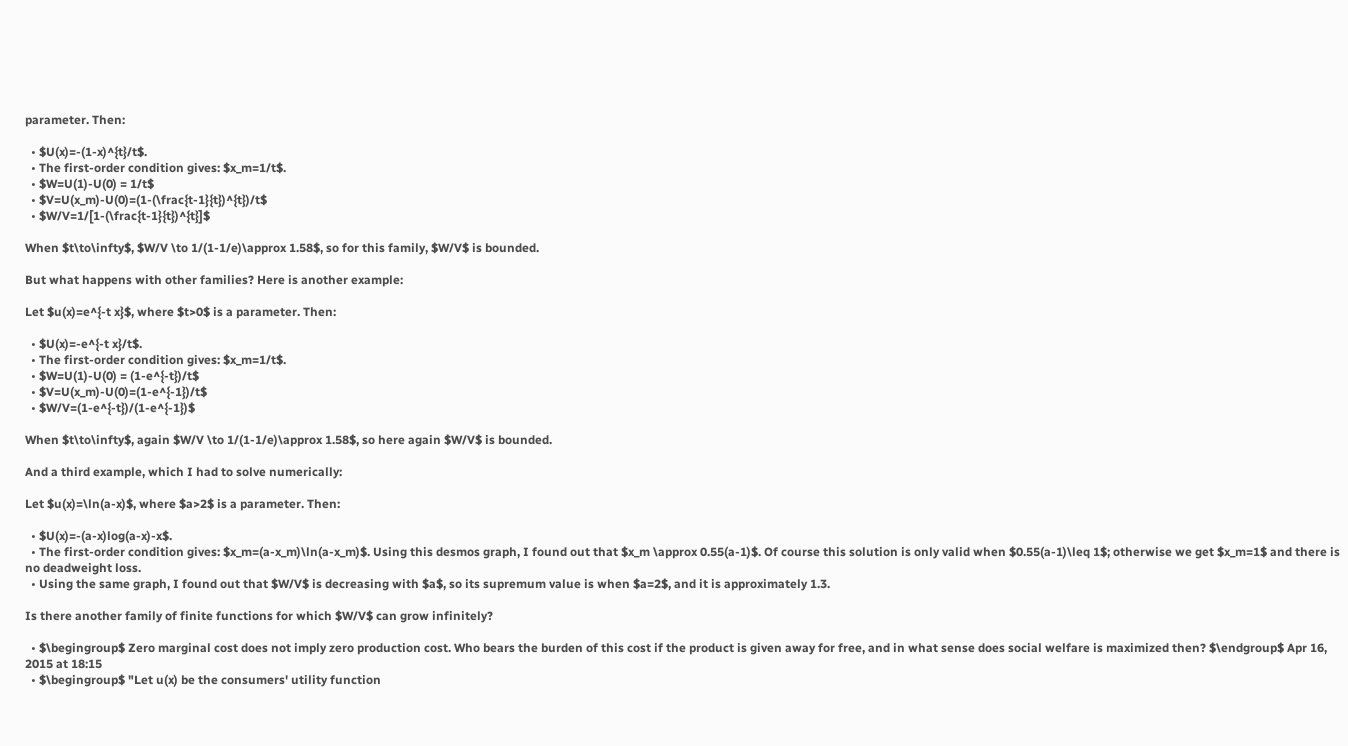parameter. Then:

  • $U(x)=-(1-x)^{t}/t$.
  • The first-order condition gives: $x_m=1/t$.
  • $W=U(1)-U(0) = 1/t$
  • $V=U(x_m)-U(0)=(1-(\frac{t-1}{t})^{t})/t$
  • $W/V=1/[1-(\frac{t-1}{t})^{t}]$

When $t\to\infty$, $W/V \to 1/(1-1/e)\approx 1.58$, so for this family, $W/V$ is bounded.

But what happens with other families? Here is another example:

Let $u(x)=e^{-t x}$, where $t>0$ is a parameter. Then:

  • $U(x)=-e^{-t x}/t$.
  • The first-order condition gives: $x_m=1/t$.
  • $W=U(1)-U(0) = (1-e^{-t})/t$
  • $V=U(x_m)-U(0)=(1-e^{-1})/t$
  • $W/V=(1-e^{-t})/(1-e^{-1})$

When $t\to\infty$, again $W/V \to 1/(1-1/e)\approx 1.58$, so here again $W/V$ is bounded.

And a third example, which I had to solve numerically:

Let $u(x)=\ln(a-x)$, where $a>2$ is a parameter. Then:

  • $U(x)=-(a-x)log(a-x)-x$.
  • The first-order condition gives: $x_m=(a-x_m)\ln(a-x_m)$. Using this desmos graph, I found out that $x_m \approx 0.55(a-1)$. Of course this solution is only valid when $0.55(a-1)\leq 1$; otherwise we get $x_m=1$ and there is no deadweight loss.
  • Using the same graph, I found out that $W/V$ is decreasing with $a$, so its supremum value is when $a=2$, and it is approximately 1.3.

Is there another family of finite functions for which $W/V$ can grow infinitely?

  • $\begingroup$ Zero marginal cost does not imply zero production cost. Who bears the burden of this cost if the product is given away for free, and in what sense does social welfare is maximized then? $\endgroup$ Apr 16, 2015 at 18:15
  • $\begingroup$ "Let u(x) be the consumers' utility function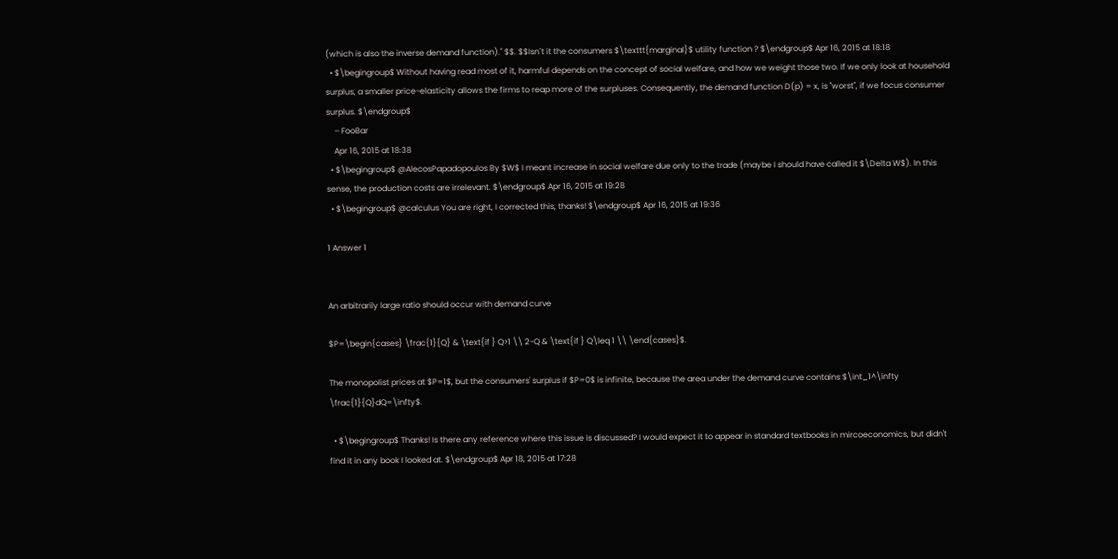(which is also the inverse demand function)." $$. $$Isn´t it the consumers $\texttt{marginal}$ utility function ? $\endgroup$ Apr 16, 2015 at 18:18
  • $\begingroup$ Without having read most of it, harmful depends on the concept of social welfare, and how we weight those two. If we only look at household surplus, a smaller price-elasticity allows the firms to reap more of the surpluses. Consequently, the demand function D(p) = x, is "worst", if we focus consumer surplus. $\endgroup$
    – FooBar
    Apr 16, 2015 at 18:38
  • $\begingroup$ @AlecosPapadopoulos By $W$ I meant increase in social welfare due only to the trade (maybe I should have called it $\Delta W$). In this sense, the production costs are irrelevant. $\endgroup$ Apr 16, 2015 at 19:28
  • $\begingroup$ @calculus You are right, I corrected this, thanks! $\endgroup$ Apr 16, 2015 at 19:36

1 Answer 1


An arbitrarily large ratio should occur with demand curve

$P=\begin{cases} \frac{1}{Q} & \text{if } Q>1 \\ 2-Q & \text{if } Q\leq 1 \\ \end{cases}$.

The monopolist prices at $P=1$, but the consumers' surplus if $P=0$ is infinite, because the area under the demand curve contains $\int_1^\infty \frac{1}{Q}dQ=\infty$.

  • $\begingroup$ Thanks! Is there any reference where this issue is discussed? I would expect it to appear in standard textbooks in mircoeconomics, but didn't find it in any book I looked at. $\endgroup$ Apr 18, 2015 at 17:28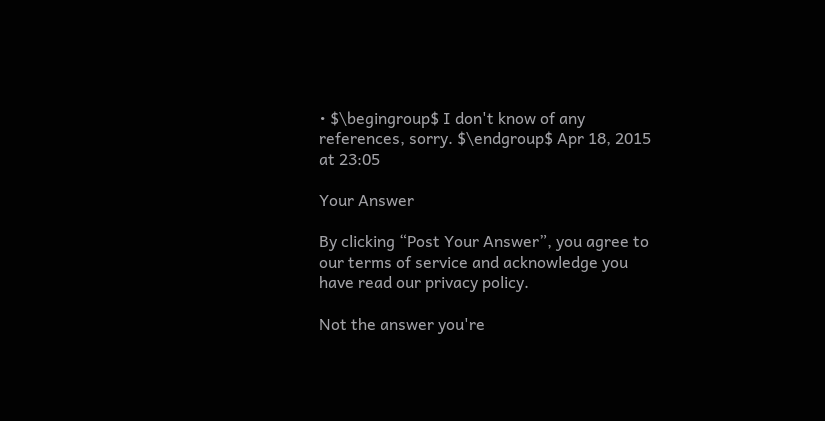• $\begingroup$ I don't know of any references, sorry. $\endgroup$ Apr 18, 2015 at 23:05

Your Answer

By clicking “Post Your Answer”, you agree to our terms of service and acknowledge you have read our privacy policy.

Not the answer you're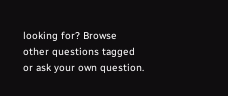looking for? Browse other questions tagged or ask your own question.